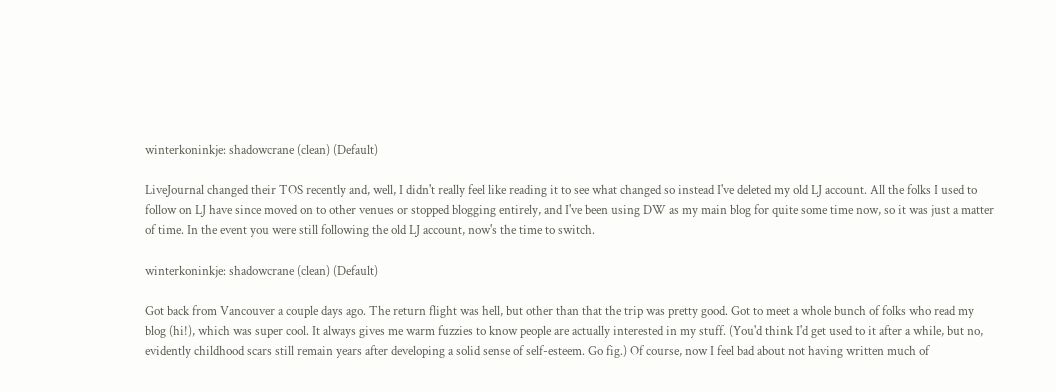winterkoninkje: shadowcrane (clean) (Default)

LiveJournal changed their TOS recently and, well, I didn't really feel like reading it to see what changed so instead I've deleted my old LJ account. All the folks I used to follow on LJ have since moved on to other venues or stopped blogging entirely, and I've been using DW as my main blog for quite some time now, so it was just a matter of time. In the event you were still following the old LJ account, now's the time to switch.

winterkoninkje: shadowcrane (clean) (Default)

Got back from Vancouver a couple days ago. The return flight was hell, but other than that the trip was pretty good. Got to meet a whole bunch of folks who read my blog (hi!), which was super cool. It always gives me warm fuzzies to know people are actually interested in my stuff. (You'd think I'd get used to it after a while, but no, evidently childhood scars still remain years after developing a solid sense of self-esteem. Go fig.) Of course, now I feel bad about not having written much of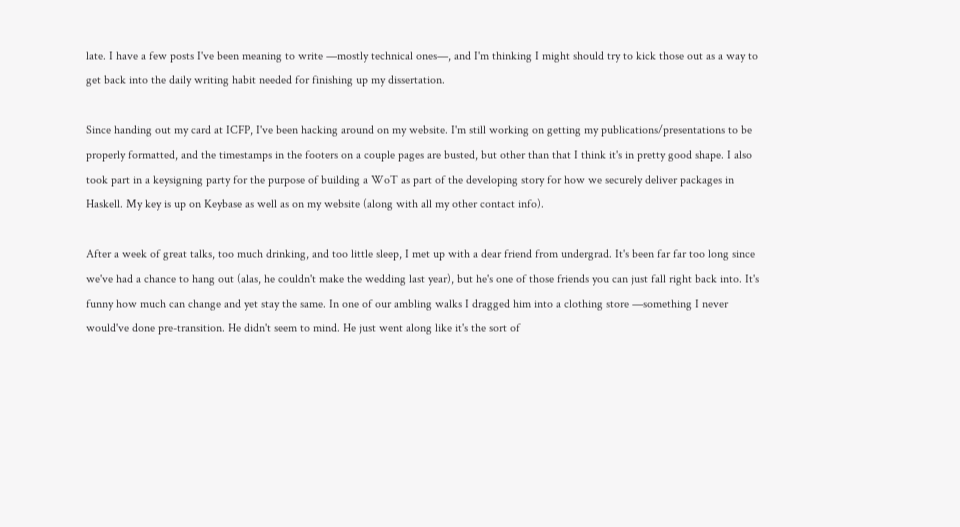late. I have a few posts I've been meaning to write —mostly technical ones—, and I'm thinking I might should try to kick those out as a way to get back into the daily writing habit needed for finishing up my dissertation.

Since handing out my card at ICFP, I've been hacking around on my website. I'm still working on getting my publications/presentations to be properly formatted, and the timestamps in the footers on a couple pages are busted, but other than that I think it's in pretty good shape. I also took part in a keysigning party for the purpose of building a WoT as part of the developing story for how we securely deliver packages in Haskell. My key is up on Keybase as well as on my website (along with all my other contact info).

After a week of great talks, too much drinking, and too little sleep, I met up with a dear friend from undergrad. It's been far far too long since we've had a chance to hang out (alas, he couldn't make the wedding last year), but he's one of those friends you can just fall right back into. It's funny how much can change and yet stay the same. In one of our ambling walks I dragged him into a clothing store —something I never would've done pre-transition. He didn't seem to mind. He just went along like it's the sort of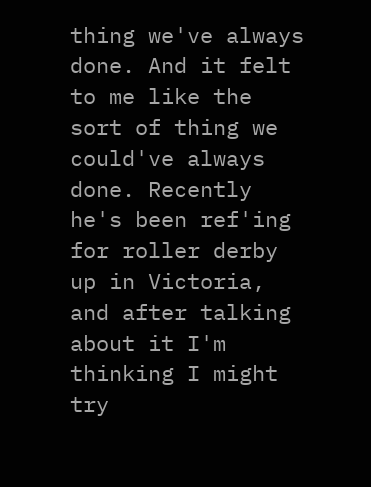thing we've always done. And it felt to me like the sort of thing we could've always done. Recently he's been ref'ing for roller derby up in Victoria, and after talking about it I'm thinking I might try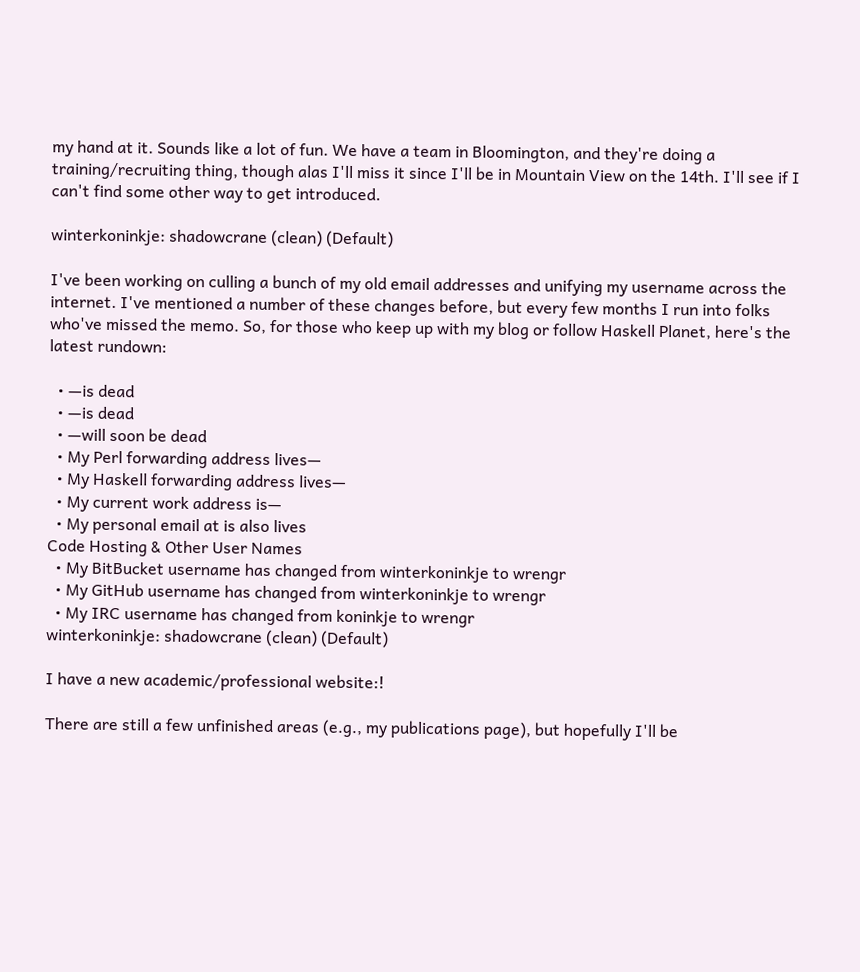my hand at it. Sounds like a lot of fun. We have a team in Bloomington, and they're doing a training/recruiting thing, though alas I'll miss it since I'll be in Mountain View on the 14th. I'll see if I can't find some other way to get introduced.

winterkoninkje: shadowcrane (clean) (Default)

I've been working on culling a bunch of my old email addresses and unifying my username across the internet. I've mentioned a number of these changes before, but every few months I run into folks who've missed the memo. So, for those who keep up with my blog or follow Haskell Planet, here's the latest rundown:

  • —is dead
  • —is dead
  • —will soon be dead
  • My Perl forwarding address lives—
  • My Haskell forwarding address lives—
  • My current work address is—
  • My personal email at is also lives
Code Hosting & Other User Names
  • My BitBucket username has changed from winterkoninkje to wrengr
  • My GitHub username has changed from winterkoninkje to wrengr
  • My IRC username has changed from koninkje to wrengr
winterkoninkje: shadowcrane (clean) (Default)

I have a new academic/professional website:!

There are still a few unfinished areas (e.g., my publications page), but hopefully I'll be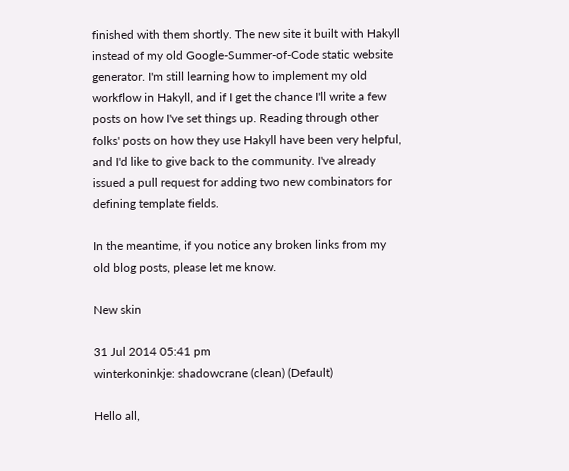finished with them shortly. The new site it built with Hakyll instead of my old Google-Summer-of-Code static website generator. I'm still learning how to implement my old workflow in Hakyll, and if I get the chance I'll write a few posts on how I've set things up. Reading through other folks' posts on how they use Hakyll have been very helpful, and I'd like to give back to the community. I've already issued a pull request for adding two new combinators for defining template fields.

In the meantime, if you notice any broken links from my old blog posts, please let me know.

New skin

31 Jul 2014 05:41 pm
winterkoninkje: shadowcrane (clean) (Default)

Hello all,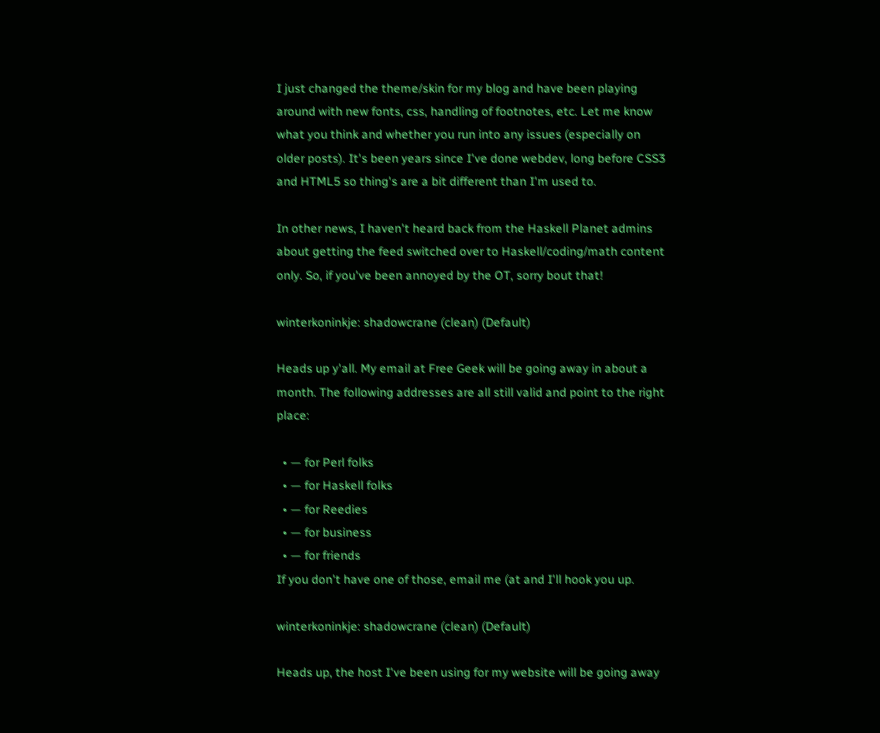I just changed the theme/skin for my blog and have been playing around with new fonts, css, handling of footnotes, etc. Let me know what you think and whether you run into any issues (especially on older posts). It's been years since I've done webdev, long before CSS3 and HTML5 so thing's are a bit different than I'm used to.

In other news, I haven't heard back from the Haskell Planet admins about getting the feed switched over to Haskell/coding/math content only. So, if you've been annoyed by the OT, sorry bout that!

winterkoninkje: shadowcrane (clean) (Default)

Heads up y'all. My email at Free Geek will be going away in about a month. The following addresses are all still valid and point to the right place:

  • — for Perl folks
  • — for Haskell folks
  • — for Reedies
  • — for business
  • — for friends
If you don't have one of those, email me (at and I'll hook you up.

winterkoninkje: shadowcrane (clean) (Default)

Heads up, the host I've been using for my website will be going away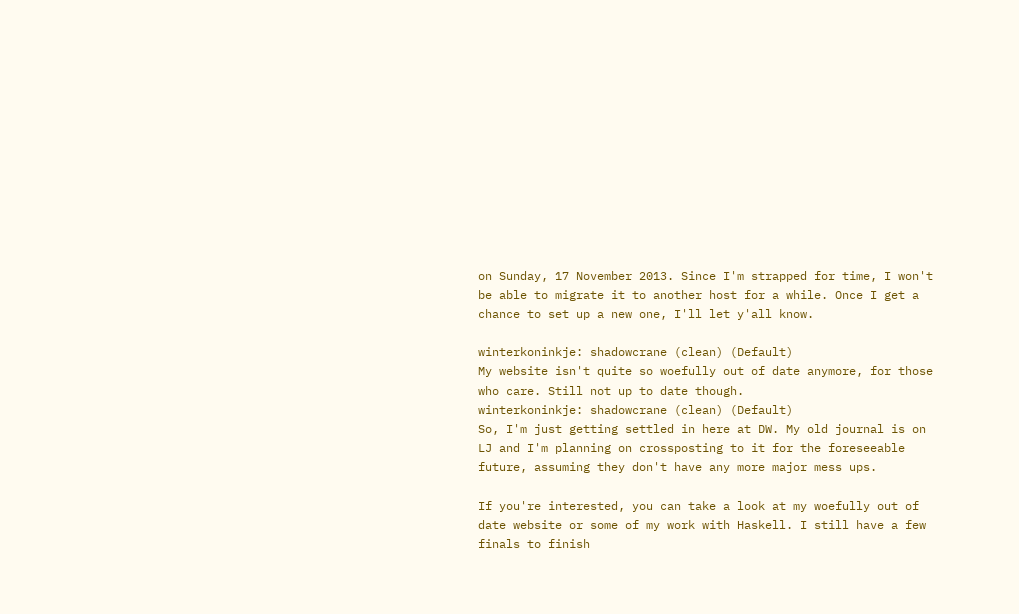on Sunday, 17 November 2013. Since I'm strapped for time, I won't be able to migrate it to another host for a while. Once I get a chance to set up a new one, I'll let y'all know.

winterkoninkje: shadowcrane (clean) (Default)
My website isn't quite so woefully out of date anymore, for those who care. Still not up to date though.
winterkoninkje: shadowcrane (clean) (Default)
So, I'm just getting settled in here at DW. My old journal is on LJ and I'm planning on crossposting to it for the foreseeable future, assuming they don't have any more major mess ups.

If you're interested, you can take a look at my woefully out of date website or some of my work with Haskell. I still have a few finals to finish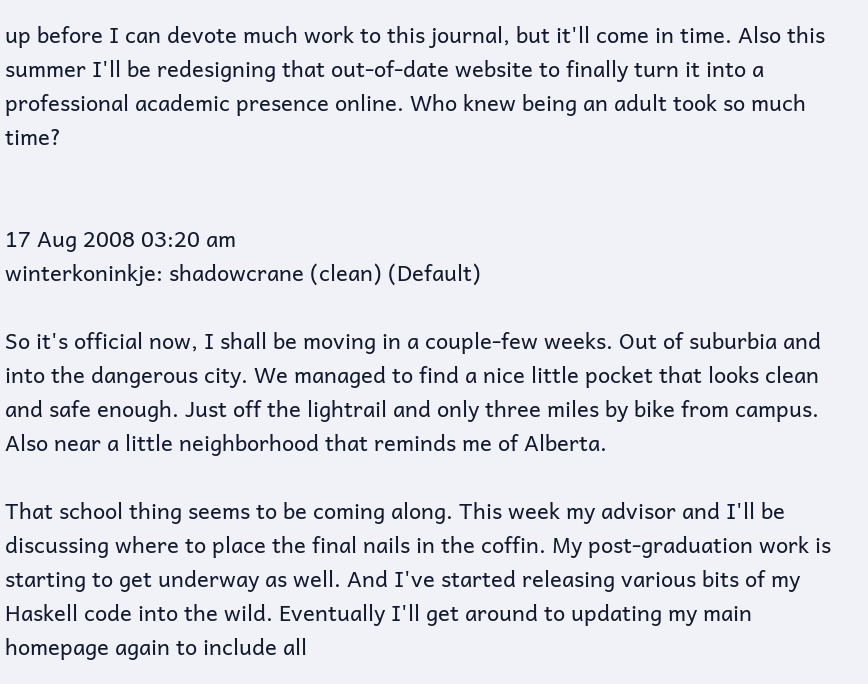up before I can devote much work to this journal, but it'll come in time. Also this summer I'll be redesigning that out-of-date website to finally turn it into a professional academic presence online. Who knew being an adult took so much time?


17 Aug 2008 03:20 am
winterkoninkje: shadowcrane (clean) (Default)

So it's official now, I shall be moving in a couple-few weeks. Out of suburbia and into the dangerous city. We managed to find a nice little pocket that looks clean and safe enough. Just off the lightrail and only three miles by bike from campus. Also near a little neighborhood that reminds me of Alberta.

That school thing seems to be coming along. This week my advisor and I'll be discussing where to place the final nails in the coffin. My post-graduation work is starting to get underway as well. And I've started releasing various bits of my Haskell code into the wild. Eventually I'll get around to updating my main homepage again to include all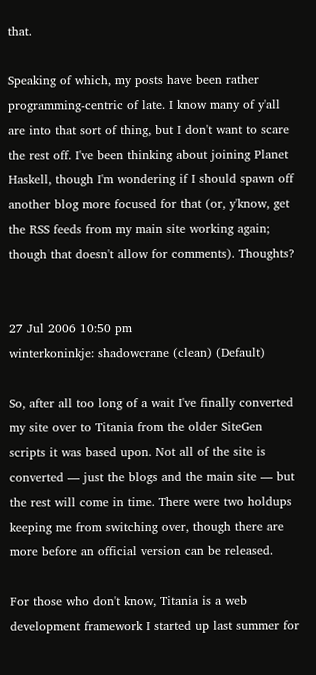that.

Speaking of which, my posts have been rather programming-centric of late. I know many of y'all are into that sort of thing, but I don't want to scare the rest off. I've been thinking about joining Planet Haskell, though I'm wondering if I should spawn off another blog more focused for that (or, y'know, get the RSS feeds from my main site working again; though that doesn't allow for comments). Thoughts?


27 Jul 2006 10:50 pm
winterkoninkje: shadowcrane (clean) (Default)

So, after all too long of a wait I've finally converted my site over to Titania from the older SiteGen scripts it was based upon. Not all of the site is converted — just the blogs and the main site — but the rest will come in time. There were two holdups keeping me from switching over, though there are more before an official version can be released.

For those who don't know, Titania is a web development framework I started up last summer for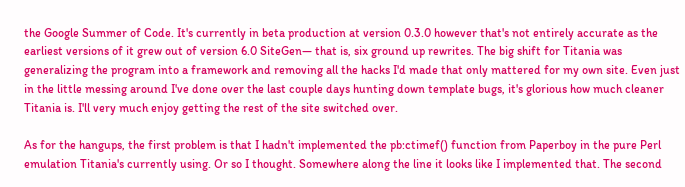the Google Summer of Code. It's currently in beta production at version 0.3.0 however that's not entirely accurate as the earliest versions of it grew out of version 6.0 SiteGen— that is, six ground up rewrites. The big shift for Titania was generalizing the program into a framework and removing all the hacks I'd made that only mattered for my own site. Even just in the little messing around I've done over the last couple days hunting down template bugs, it's glorious how much cleaner Titania is. I'll very much enjoy getting the rest of the site switched over.

As for the hangups, the first problem is that I hadn't implemented the pb:ctimef() function from Paperboy in the pure Perl emulation Titania's currently using. Or so I thought. Somewhere along the line it looks like I implemented that. The second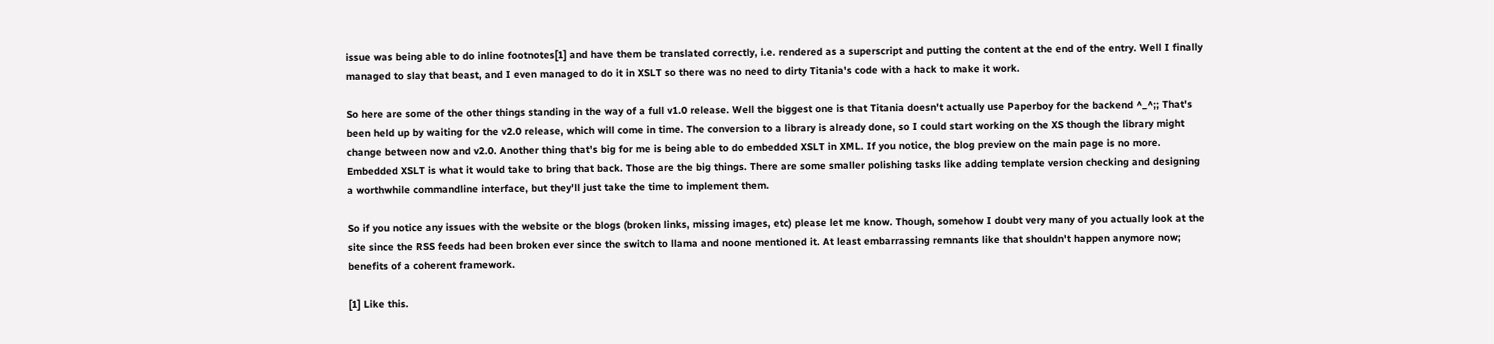issue was being able to do inline footnotes[1] and have them be translated correctly, i.e. rendered as a superscript and putting the content at the end of the entry. Well I finally managed to slay that beast, and I even managed to do it in XSLT so there was no need to dirty Titania's code with a hack to make it work.

So here are some of the other things standing in the way of a full v1.0 release. Well the biggest one is that Titania doesn't actually use Paperboy for the backend ^_^;; That's been held up by waiting for the v2.0 release, which will come in time. The conversion to a library is already done, so I could start working on the XS though the library might change between now and v2.0. Another thing that's big for me is being able to do embedded XSLT in XML. If you notice, the blog preview on the main page is no more. Embedded XSLT is what it would take to bring that back. Those are the big things. There are some smaller polishing tasks like adding template version checking and designing a worthwhile commandline interface, but they'll just take the time to implement them.

So if you notice any issues with the website or the blogs (broken links, missing images, etc) please let me know. Though, somehow I doubt very many of you actually look at the site since the RSS feeds had been broken ever since the switch to llama and noone mentioned it. At least embarrassing remnants like that shouldn't happen anymore now; benefits of a coherent framework.

[1] Like this.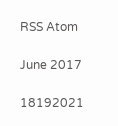RSS Atom

June 2017

18192021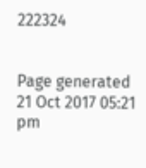222324


Page generated 21 Oct 2017 05:21 pm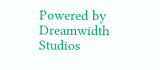Powered by Dreamwidth Studios